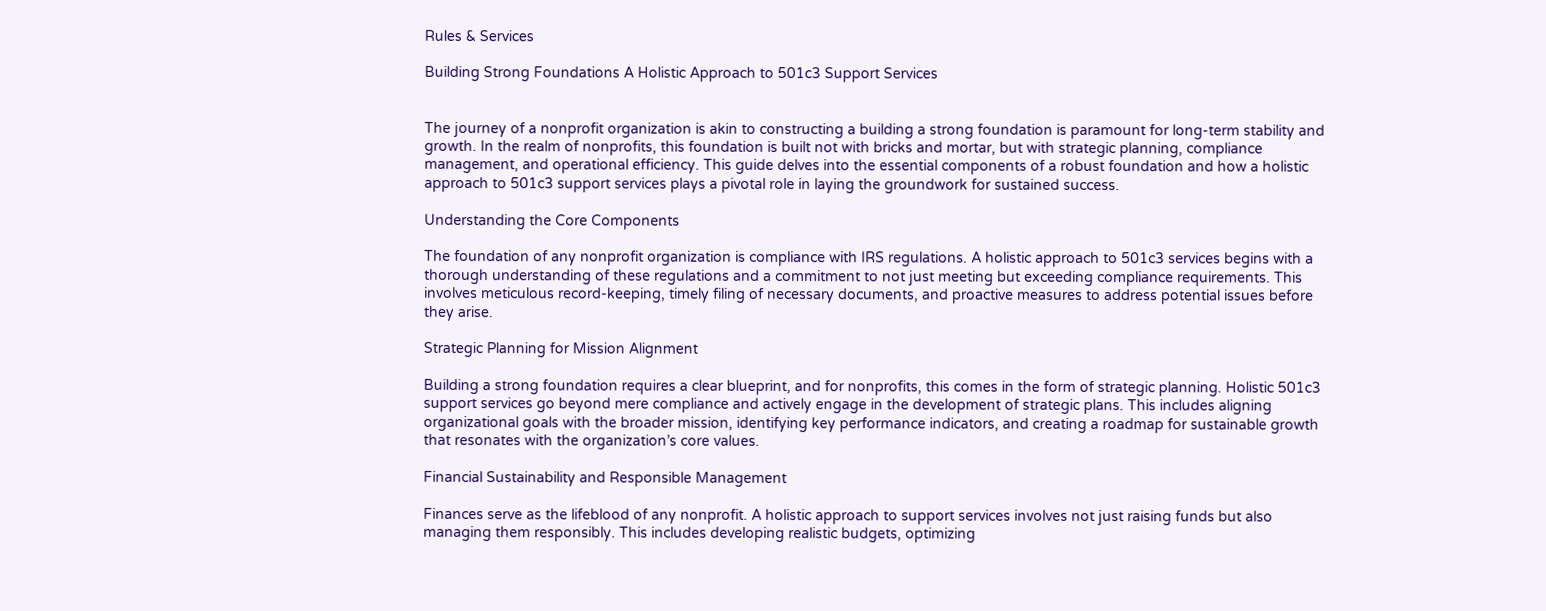Rules & Services

Building Strong Foundations A Holistic Approach to 501c3 Support Services


The journey of a nonprofit organization is akin to constructing a building a strong foundation is paramount for long-term stability and growth. In the realm of nonprofits, this foundation is built not with bricks and mortar, but with strategic planning, compliance management, and operational efficiency. This guide delves into the essential components of a robust foundation and how a holistic approach to 501c3 support services plays a pivotal role in laying the groundwork for sustained success.

Understanding the Core Components

The foundation of any nonprofit organization is compliance with IRS regulations. A holistic approach to 501c3 services begins with a thorough understanding of these regulations and a commitment to not just meeting but exceeding compliance requirements. This involves meticulous record-keeping, timely filing of necessary documents, and proactive measures to address potential issues before they arise.

Strategic Planning for Mission Alignment

Building a strong foundation requires a clear blueprint, and for nonprofits, this comes in the form of strategic planning. Holistic 501c3 support services go beyond mere compliance and actively engage in the development of strategic plans. This includes aligning organizational goals with the broader mission, identifying key performance indicators, and creating a roadmap for sustainable growth that resonates with the organization’s core values.

Financial Sustainability and Responsible Management

Finances serve as the lifeblood of any nonprofit. A holistic approach to support services involves not just raising funds but also managing them responsibly. This includes developing realistic budgets, optimizing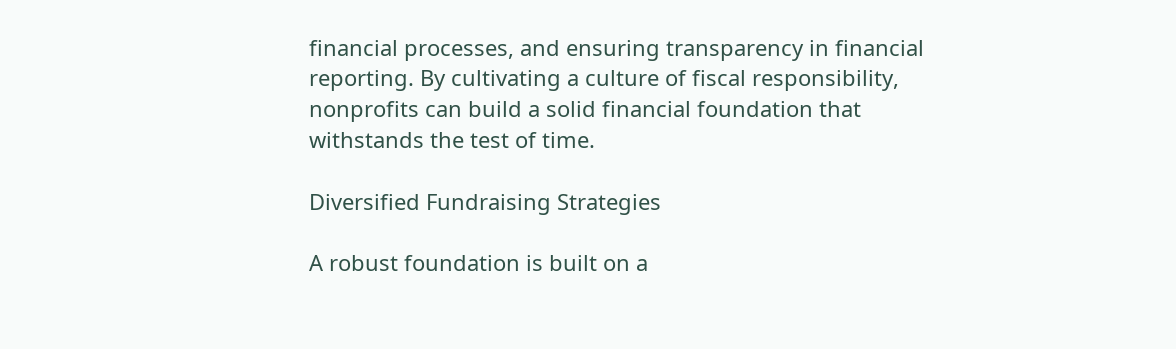financial processes, and ensuring transparency in financial reporting. By cultivating a culture of fiscal responsibility, nonprofits can build a solid financial foundation that withstands the test of time.

Diversified Fundraising Strategies

A robust foundation is built on a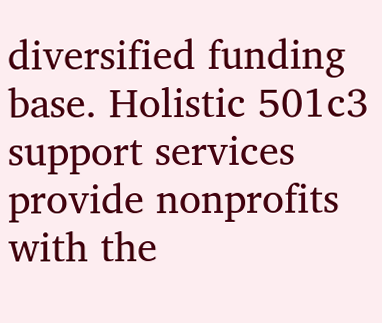diversified funding base. Holistic 501c3 support services provide nonprofits with the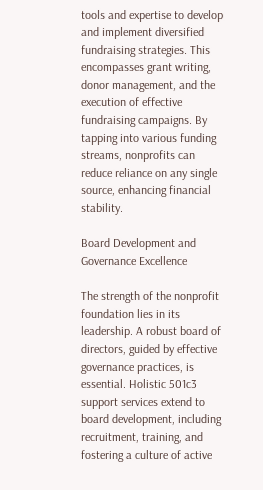tools and expertise to develop and implement diversified fundraising strategies. This encompasses grant writing, donor management, and the execution of effective fundraising campaigns. By tapping into various funding streams, nonprofits can reduce reliance on any single source, enhancing financial stability.

Board Development and Governance Excellence

The strength of the nonprofit foundation lies in its leadership. A robust board of directors, guided by effective governance practices, is essential. Holistic 501c3 support services extend to board development, including recruitment, training, and fostering a culture of active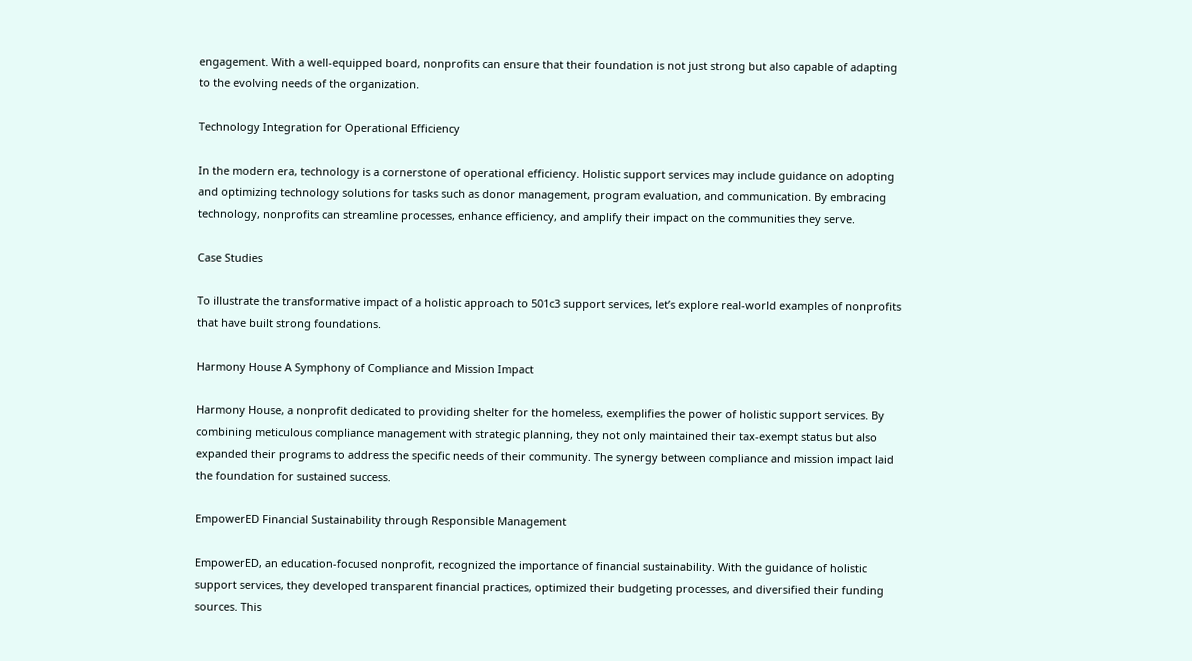engagement. With a well-equipped board, nonprofits can ensure that their foundation is not just strong but also capable of adapting to the evolving needs of the organization.

Technology Integration for Operational Efficiency

In the modern era, technology is a cornerstone of operational efficiency. Holistic support services may include guidance on adopting and optimizing technology solutions for tasks such as donor management, program evaluation, and communication. By embracing technology, nonprofits can streamline processes, enhance efficiency, and amplify their impact on the communities they serve.

Case Studies

To illustrate the transformative impact of a holistic approach to 501c3 support services, let’s explore real-world examples of nonprofits that have built strong foundations.

Harmony House A Symphony of Compliance and Mission Impact

Harmony House, a nonprofit dedicated to providing shelter for the homeless, exemplifies the power of holistic support services. By combining meticulous compliance management with strategic planning, they not only maintained their tax-exempt status but also expanded their programs to address the specific needs of their community. The synergy between compliance and mission impact laid the foundation for sustained success.

EmpowerED Financial Sustainability through Responsible Management

EmpowerED, an education-focused nonprofit, recognized the importance of financial sustainability. With the guidance of holistic support services, they developed transparent financial practices, optimized their budgeting processes, and diversified their funding sources. This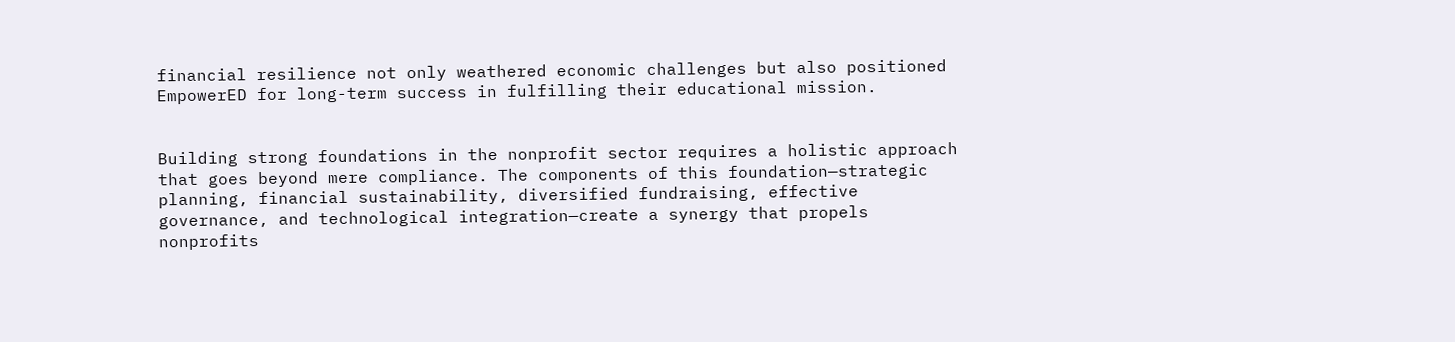financial resilience not only weathered economic challenges but also positioned EmpowerED for long-term success in fulfilling their educational mission.


Building strong foundations in the nonprofit sector requires a holistic approach that goes beyond mere compliance. The components of this foundation—strategic planning, financial sustainability, diversified fundraising, effective governance, and technological integration—create a synergy that propels nonprofits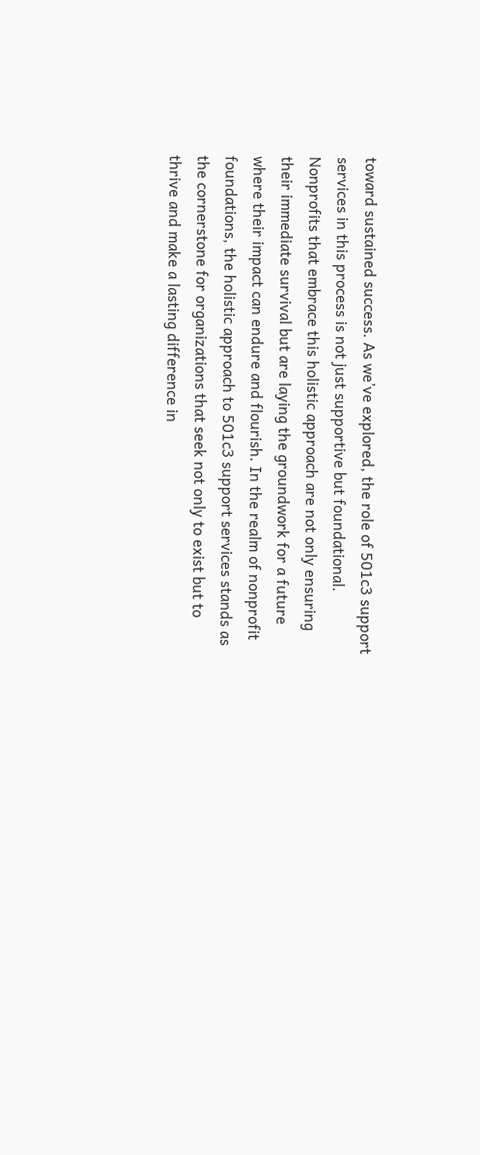toward sustained success. As we’ve explored, the role of 501c3 support services in this process is not just supportive but foundational. Nonprofits that embrace this holistic approach are not only ensuring their immediate survival but are laying the groundwork for a future where their impact can endure and flourish. In the realm of nonprofit foundations, the holistic approach to 501c3 support services stands as the cornerstone for organizations that seek not only to exist but to thrive and make a lasting difference in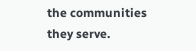the communities they serve.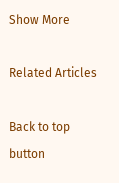Show More

Related Articles

Back to top button